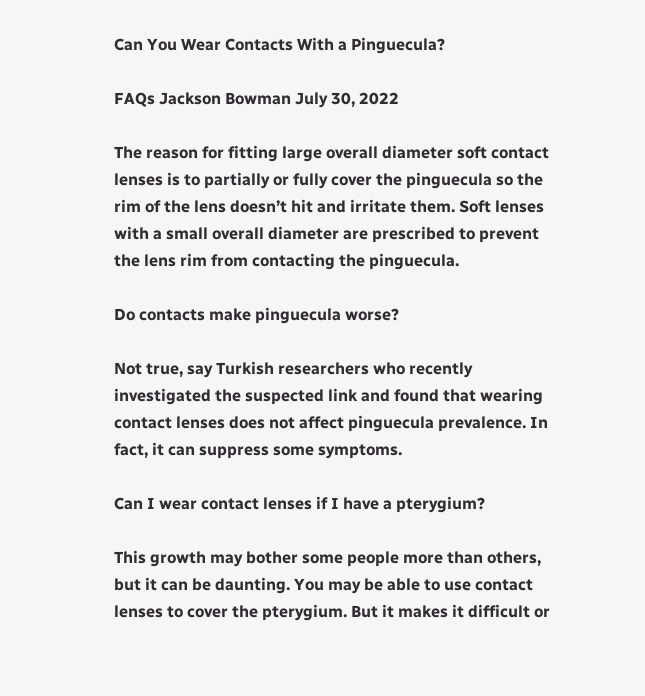Can You Wear Contacts With a Pinguecula?

FAQs Jackson Bowman July 30, 2022

The reason for fitting large overall diameter soft contact lenses is to partially or fully cover the pinguecula so the rim of the lens doesn’t hit and irritate them. Soft lenses with a small overall diameter are prescribed to prevent the lens rim from contacting the pinguecula.

Do contacts make pinguecula worse?

Not true, say Turkish researchers who recently investigated the suspected link and found that wearing contact lenses does not affect pinguecula prevalence. In fact, it can suppress some symptoms.

Can I wear contact lenses if I have a pterygium?

This growth may bother some people more than others, but it can be daunting. You may be able to use contact lenses to cover the pterygium. But it makes it difficult or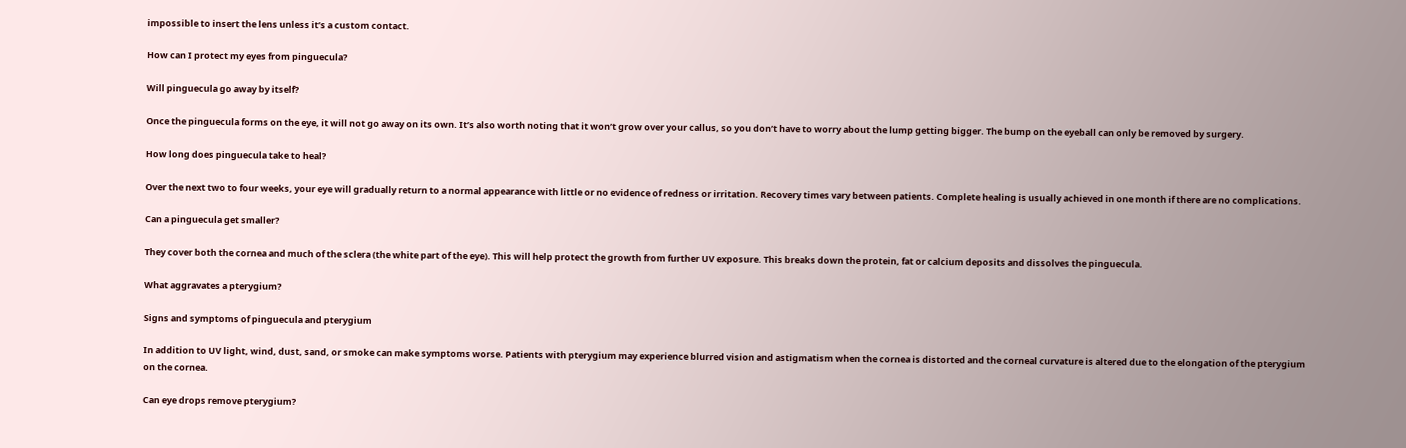impossible to insert the lens unless it’s a custom contact.

How can I protect my eyes from pinguecula?

Will pinguecula go away by itself?

Once the pinguecula forms on the eye, it will not go away on its own. It’s also worth noting that it won’t grow over your callus, so you don’t have to worry about the lump getting bigger. The bump on the eyeball can only be removed by surgery.

How long does pinguecula take to heal?

Over the next two to four weeks, your eye will gradually return to a normal appearance with little or no evidence of redness or irritation. Recovery times vary between patients. Complete healing is usually achieved in one month if there are no complications.

Can a pinguecula get smaller?

They cover both the cornea and much of the sclera (the white part of the eye). This will help protect the growth from further UV exposure. This breaks down the protein, fat or calcium deposits and dissolves the pinguecula.

What aggravates a pterygium?

Signs and symptoms of pinguecula and pterygium

In addition to UV light, wind, dust, sand, or smoke can make symptoms worse. Patients with pterygium may experience blurred vision and astigmatism when the cornea is distorted and the corneal curvature is altered due to the elongation of the pterygium on the cornea.

Can eye drops remove pterygium?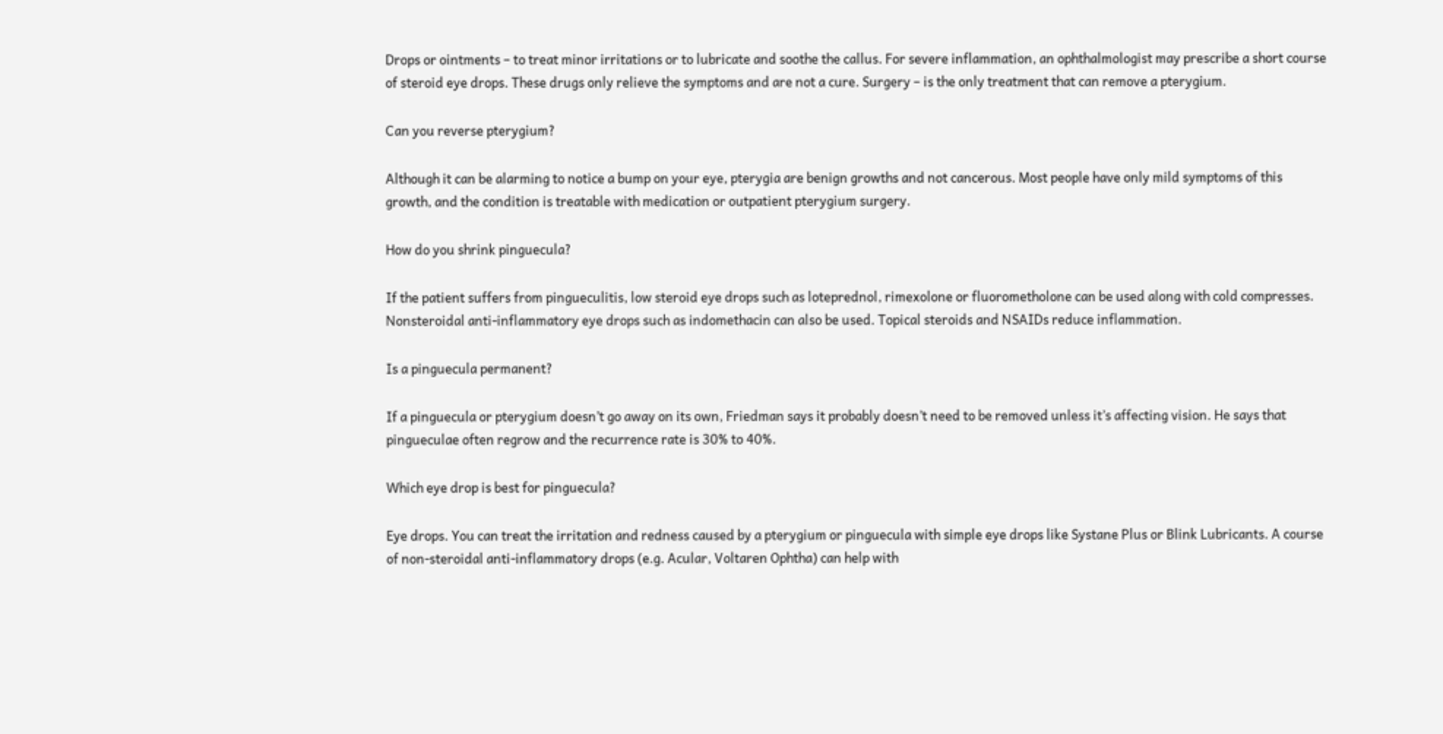Drops or ointments – to treat minor irritations or to lubricate and soothe the callus. For severe inflammation, an ophthalmologist may prescribe a short course of steroid eye drops. These drugs only relieve the symptoms and are not a cure. Surgery – is the only treatment that can remove a pterygium.

Can you reverse pterygium?

Although it can be alarming to notice a bump on your eye, pterygia are benign growths and not cancerous. Most people have only mild symptoms of this growth, and the condition is treatable with medication or outpatient pterygium surgery.

How do you shrink pinguecula?

If the patient suffers from pingueculitis, low steroid eye drops such as loteprednol, rimexolone or fluorometholone can be used along with cold compresses. Nonsteroidal anti-inflammatory eye drops such as indomethacin can also be used. Topical steroids and NSAIDs reduce inflammation.

Is a pinguecula permanent?

If a pinguecula or pterygium doesn’t go away on its own, Friedman says it probably doesn’t need to be removed unless it’s affecting vision. He says that pingueculae often regrow and the recurrence rate is 30% to 40%.

Which eye drop is best for pinguecula?

Eye drops. You can treat the irritation and redness caused by a pterygium or pinguecula with simple eye drops like Systane Plus or Blink Lubricants. A course of non-steroidal anti-inflammatory drops (e.g. Acular, Voltaren Ophtha) can help with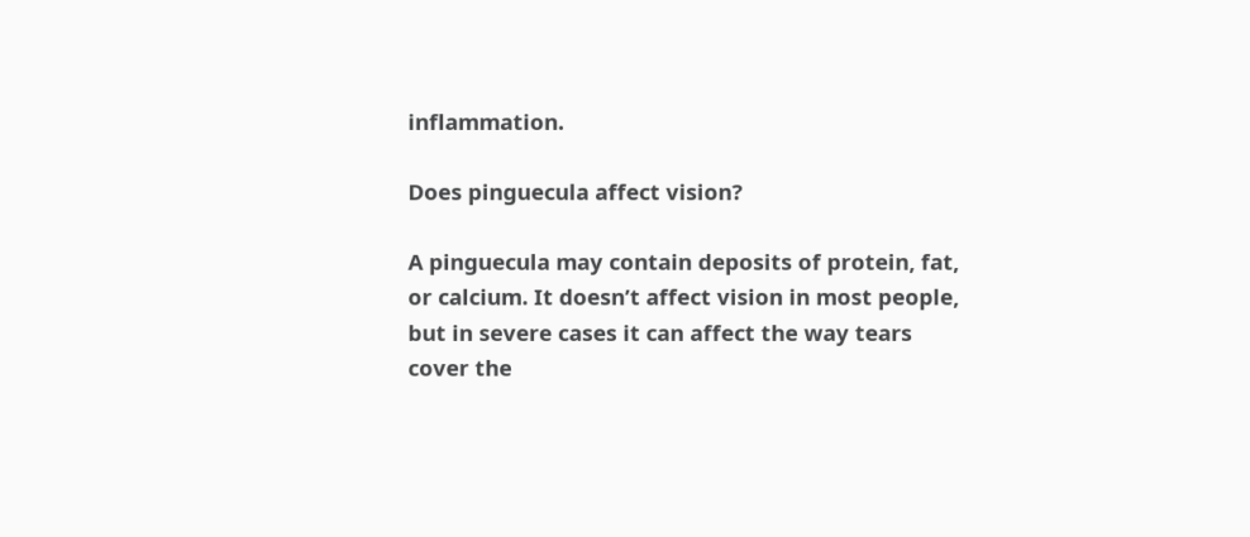inflammation.

Does pinguecula affect vision?

A pinguecula may contain deposits of protein, fat, or calcium. It doesn’t affect vision in most people, but in severe cases it can affect the way tears cover the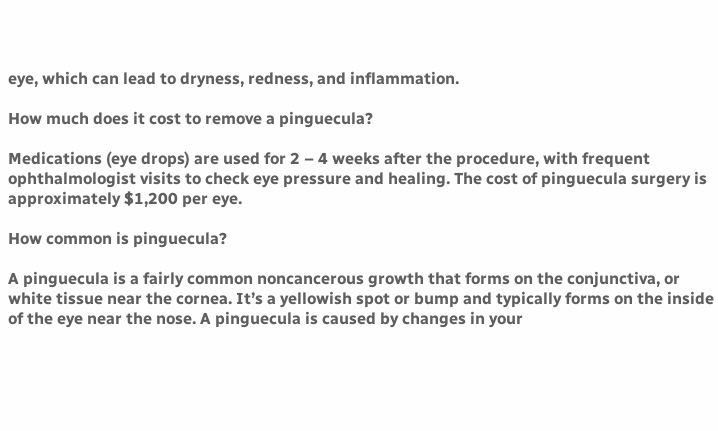eye, which can lead to dryness, redness, and inflammation.

How much does it cost to remove a pinguecula?

Medications (eye drops) are used for 2 – 4 weeks after the procedure, with frequent ophthalmologist visits to check eye pressure and healing. The cost of pinguecula surgery is approximately $1,200 per eye.

How common is pinguecula?

A pinguecula is a fairly common noncancerous growth that forms on the conjunctiva, or white tissue near the cornea. It’s a yellowish spot or bump and typically forms on the inside of the eye near the nose. A pinguecula is caused by changes in your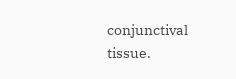conjunctival tissue.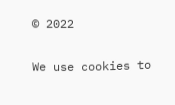© 2022

We use cookies to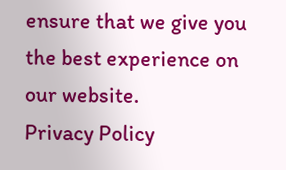ensure that we give you the best experience on our website.
Privacy Policy